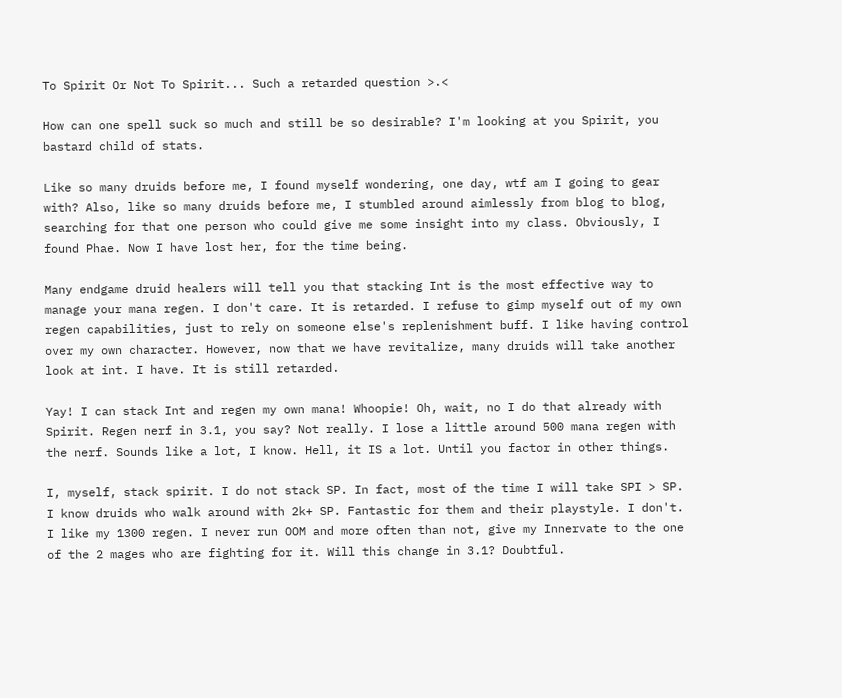To Spirit Or Not To Spirit... Such a retarded question >.<

How can one spell suck so much and still be so desirable? I'm looking at you Spirit, you bastard child of stats.

Like so many druids before me, I found myself wondering, one day, wtf am I going to gear with? Also, like so many druids before me, I stumbled around aimlessly from blog to blog, searching for that one person who could give me some insight into my class. Obviously, I found Phae. Now I have lost her, for the time being.

Many endgame druid healers will tell you that stacking Int is the most effective way to manage your mana regen. I don't care. It is retarded. I refuse to gimp myself out of my own regen capabilities, just to rely on someone else's replenishment buff. I like having control over my own character. However, now that we have revitalize, many druids will take another look at int. I have. It is still retarded.

Yay! I can stack Int and regen my own mana! Whoopie! Oh, wait, no I do that already with Spirit. Regen nerf in 3.1, you say? Not really. I lose a little around 500 mana regen with the nerf. Sounds like a lot, I know. Hell, it IS a lot. Until you factor in other things.

I, myself, stack spirit. I do not stack SP. In fact, most of the time I will take SPI > SP. I know druids who walk around with 2k+ SP. Fantastic for them and their playstyle. I don't. I like my 1300 regen. I never run OOM and more often than not, give my Innervate to the one of the 2 mages who are fighting for it. Will this change in 3.1? Doubtful.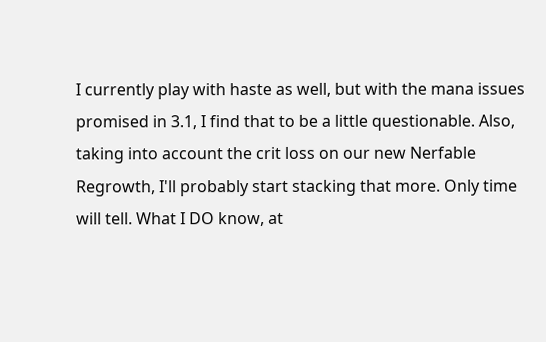I currently play with haste as well, but with the mana issues promised in 3.1, I find that to be a little questionable. Also, taking into account the crit loss on our new Nerfable Regrowth, I'll probably start stacking that more. Only time will tell. What I DO know, at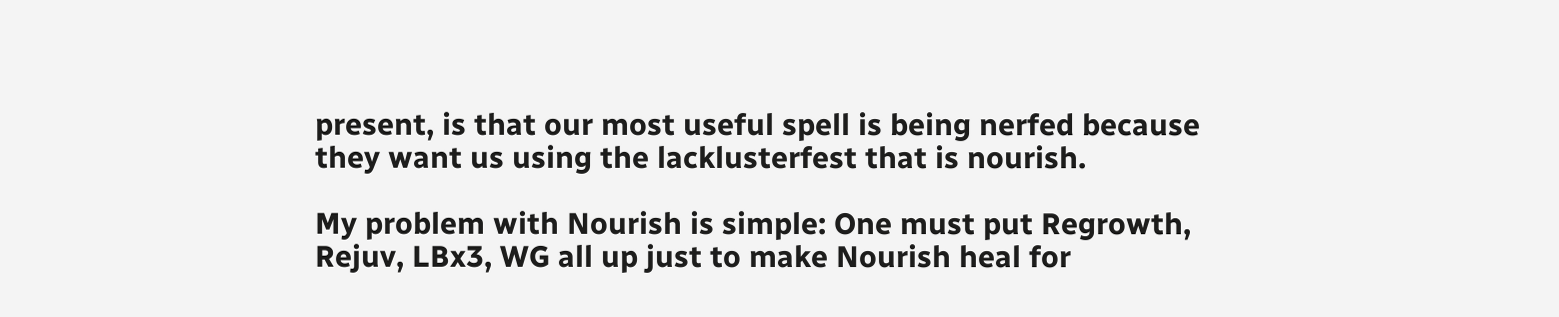present, is that our most useful spell is being nerfed because they want us using the lacklusterfest that is nourish.

My problem with Nourish is simple: One must put Regrowth, Rejuv, LBx3, WG all up just to make Nourish heal for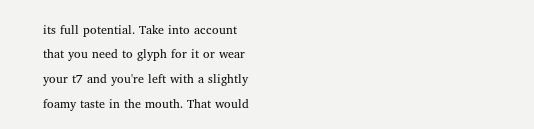its full potential. Take into account that you need to glyph for it or wear your t7 and you're left with a slightly foamy taste in the mouth. That would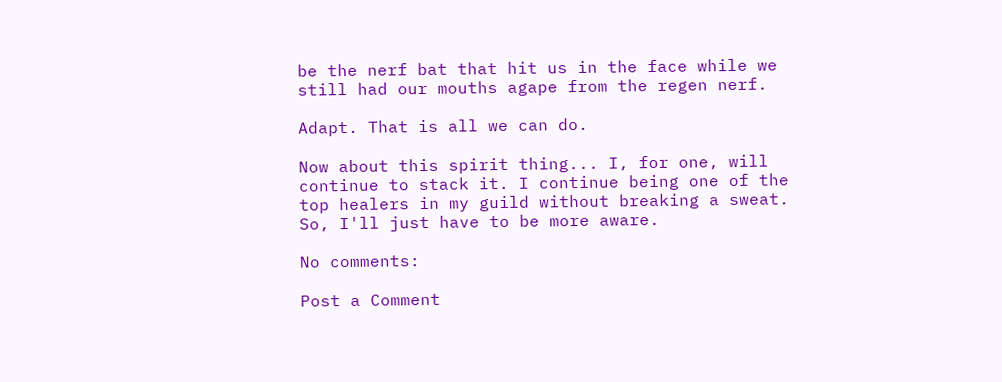be the nerf bat that hit us in the face while we still had our mouths agape from the regen nerf.

Adapt. That is all we can do.

Now about this spirit thing... I, for one, will continue to stack it. I continue being one of the top healers in my guild without breaking a sweat. So, I'll just have to be more aware.

No comments:

Post a Comment